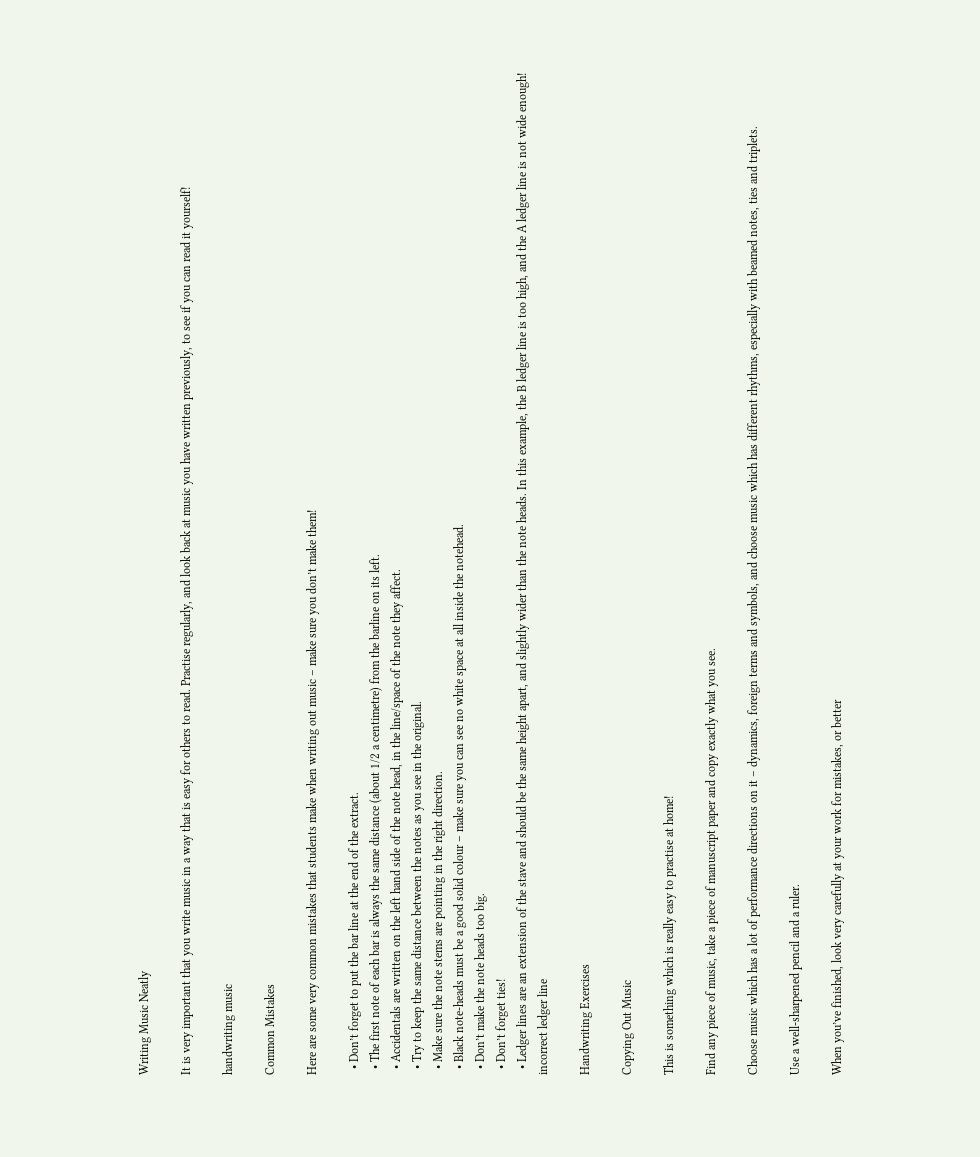Writing Music Neatly

It is very important that you write music in a way that is easy for others to read. Practise regularly, and look back at music you have written previously, to see if you can read it yourself!

handwriting music

Common Mistakes

Here are some very common mistakes that students make when writing out music – make sure you don’t make them!

  • Don’t forget to put the bar line at the end of the extract.
  • The first note of each bar is always the same distance (about 1/2 a centimetre) from the barline on its left.
  • Accidentals are written on the left hand side of the note head, in the line/space of the note they affect.
  • Try to keep the same distance between the notes as you see in the original.
  • Make sure the note stems are pointing in the right direction.
  • Black note-heads must be a good solid colour – make sure you can see no white space at all inside the notehead.
  • Don’t make the note heads too big.
  • Don’t forget ties!
  • Ledger lines are an extension of the stave and should be the same height apart, and slightly wider than the note heads. In this example, the B ledger line is too high, and the A ledger line is not wide enough!
incorrect ledger line

Handwriting Exercises

Copying Out Music

This is something which is really easy to practise at home!

Find any piece of music, take a piece of manuscript paper and copy exactly what you see.

Choose music which has a lot of performance directions on it – dynamics, foreign terms and symbols, and choose music which has different rhythms, especially with beamed notes, ties and triplets.

Use a well-sharpened pencil and a ruler.

When you’ve finished, look very carefully at your work for mistakes, or better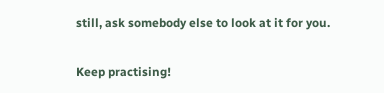still, ask somebody else to look at it for you.

Keep practising!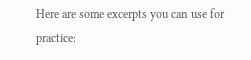Here are some excerpts you can use for practice: